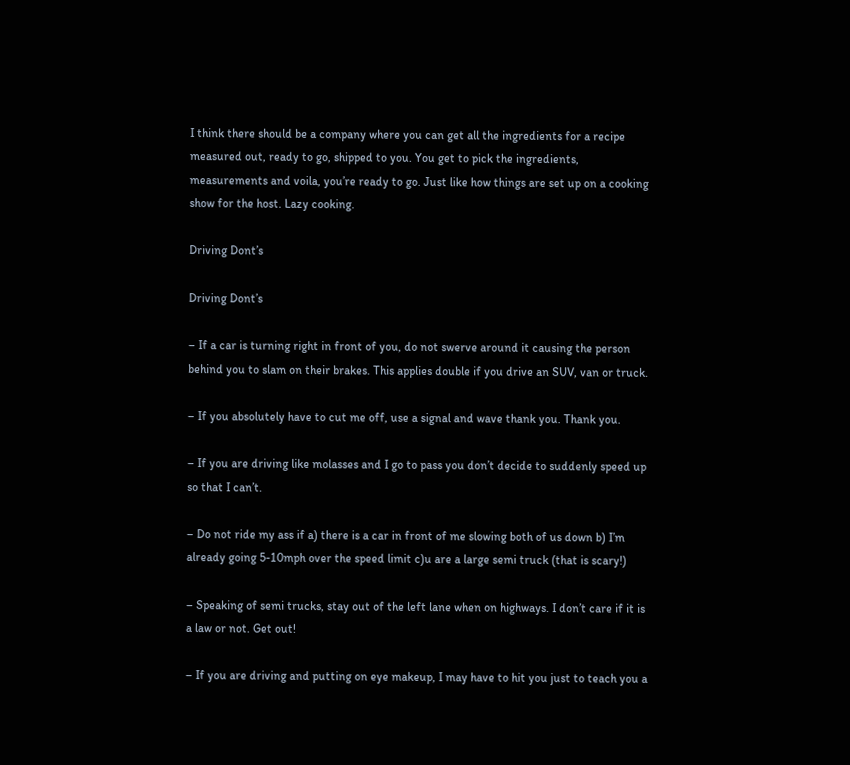I think there should be a company where you can get all the ingredients for a recipe measured out, ready to go, shipped to you. You get to pick the ingredients, measurements and voila, you’re ready to go. Just like how things are set up on a cooking show for the host. Lazy cooking.

Driving Dont’s

Driving Dont’s

– If a car is turning right in front of you, do not swerve around it causing the person behind you to slam on their brakes. This applies double if you drive an SUV, van or truck.

– If you absolutely have to cut me off, use a signal and wave thank you. Thank you.

– If you are driving like molasses and I go to pass you don’t decide to suddenly speed up so that I can’t.

– Do not ride my ass if a) there is a car in front of me slowing both of us down b) I’m already going 5-10mph over the speed limit c)u are a large semi truck (that is scary!)

– Speaking of semi trucks, stay out of the left lane when on highways. I don’t care if it is a law or not. Get out!

– If you are driving and putting on eye makeup, I may have to hit you just to teach you a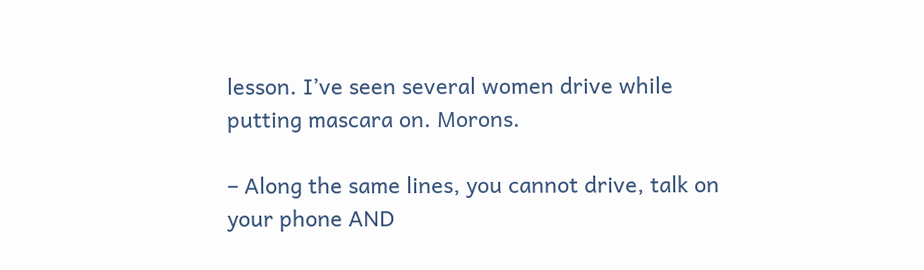lesson. I’ve seen several women drive while putting mascara on. Morons.

– Along the same lines, you cannot drive, talk on your phone AND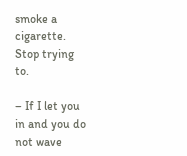smoke a cigarette. Stop trying to.

– If I let you in and you do not wave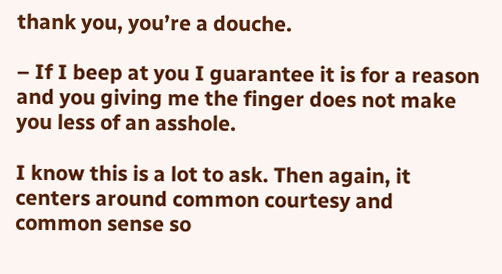thank you, you’re a douche.

– If I beep at you I guarantee it is for a reason and you giving me the finger does not make you less of an asshole.

I know this is a lot to ask. Then again, it centers around common courtesy and common sense so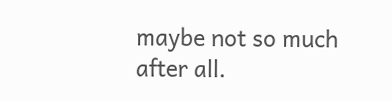maybe not so much after all.